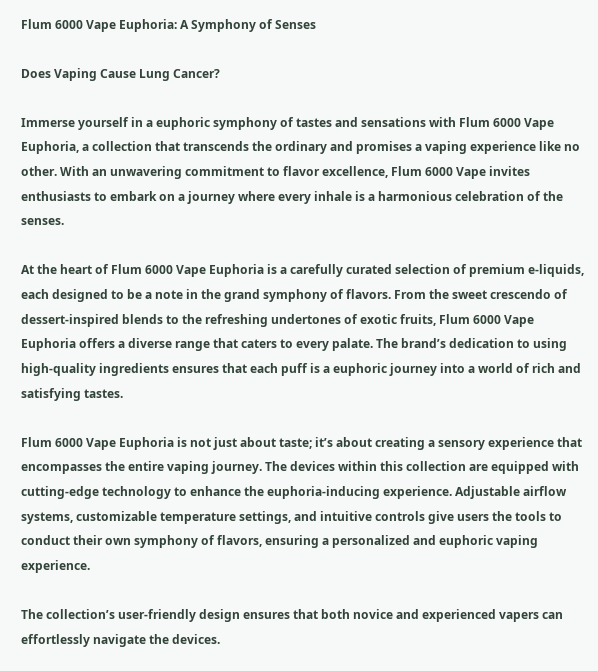Flum 6000 Vape Euphoria: A Symphony of Senses

Does Vaping Cause Lung Cancer?

Immerse yourself in a euphoric symphony of tastes and sensations with Flum 6000 Vape Euphoria, a collection that transcends the ordinary and promises a vaping experience like no other. With an unwavering commitment to flavor excellence, Flum 6000 Vape invites enthusiasts to embark on a journey where every inhale is a harmonious celebration of the senses.

At the heart of Flum 6000 Vape Euphoria is a carefully curated selection of premium e-liquids, each designed to be a note in the grand symphony of flavors. From the sweet crescendo of dessert-inspired blends to the refreshing undertones of exotic fruits, Flum 6000 Vape Euphoria offers a diverse range that caters to every palate. The brand’s dedication to using high-quality ingredients ensures that each puff is a euphoric journey into a world of rich and satisfying tastes.

Flum 6000 Vape Euphoria is not just about taste; it’s about creating a sensory experience that encompasses the entire vaping journey. The devices within this collection are equipped with cutting-edge technology to enhance the euphoria-inducing experience. Adjustable airflow systems, customizable temperature settings, and intuitive controls give users the tools to conduct their own symphony of flavors, ensuring a personalized and euphoric vaping experience.

The collection’s user-friendly design ensures that both novice and experienced vapers can effortlessly navigate the devices.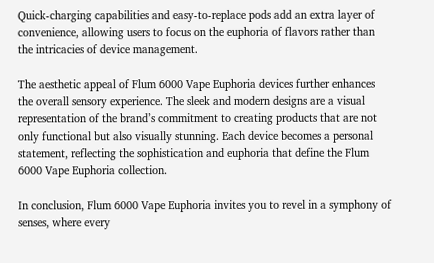Quick-charging capabilities and easy-to-replace pods add an extra layer of convenience, allowing users to focus on the euphoria of flavors rather than the intricacies of device management.

The aesthetic appeal of Flum 6000 Vape Euphoria devices further enhances the overall sensory experience. The sleek and modern designs are a visual representation of the brand’s commitment to creating products that are not only functional but also visually stunning. Each device becomes a personal statement, reflecting the sophistication and euphoria that define the Flum 6000 Vape Euphoria collection.

In conclusion, Flum 6000 Vape Euphoria invites you to revel in a symphony of senses, where every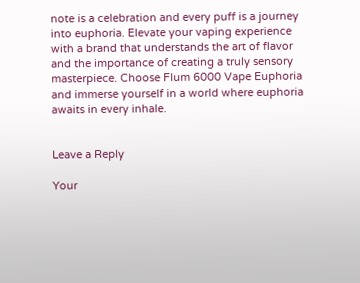note is a celebration and every puff is a journey into euphoria. Elevate your vaping experience with a brand that understands the art of flavor and the importance of creating a truly sensory masterpiece. Choose Flum 6000 Vape Euphoria and immerse yourself in a world where euphoria awaits in every inhale.


Leave a Reply

Your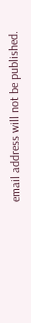email address will not be published.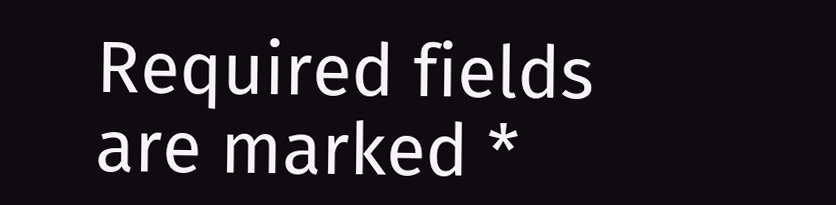Required fields are marked *